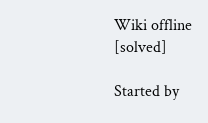Wiki offline [solved]

Started by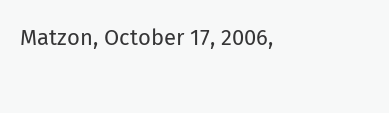Matzon, October 17, 2006,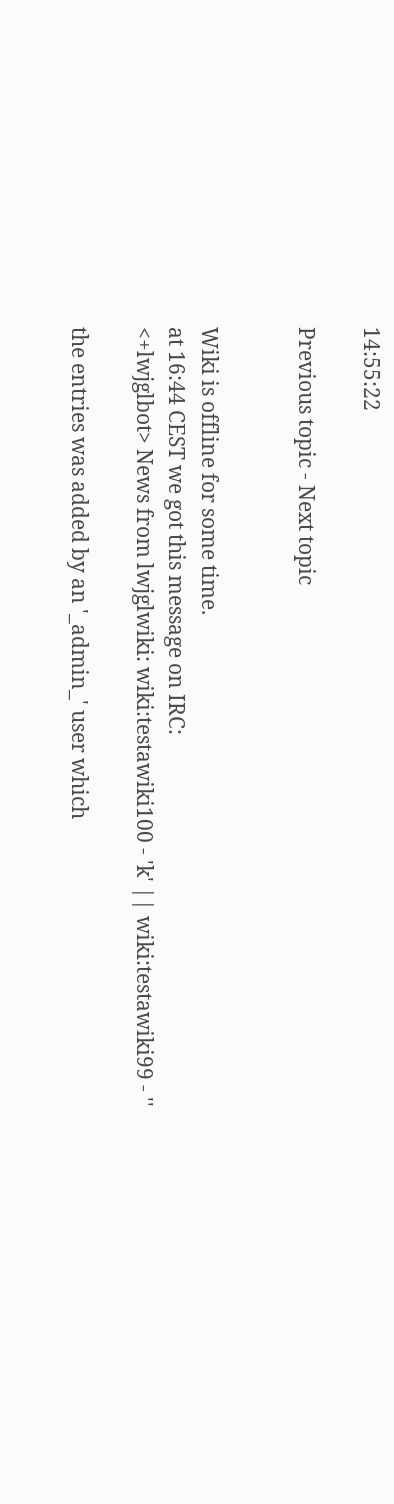14:55:22

Previous topic - Next topic


Wiki is offline for some time.
at 16:44 CEST we got this message on IRC:
<+lwjglbot> News from lwjglwiki: wiki:testawiki100 - 'k' || wiki:testawiki99 - ''

the entries was added by an '_admin_' user which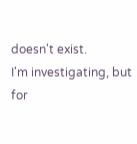doesn't exist.
I'm investigating, but for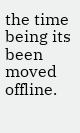the time being its been moved offline.